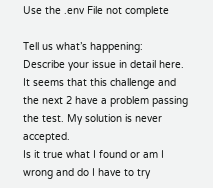Use the .env File not complete

Tell us what’s happening:
Describe your issue in detail here.
It seems that this challenge and the next 2 have a problem passing the test. My solution is never accepted.
Is it true what I found or am I wrong and do I have to try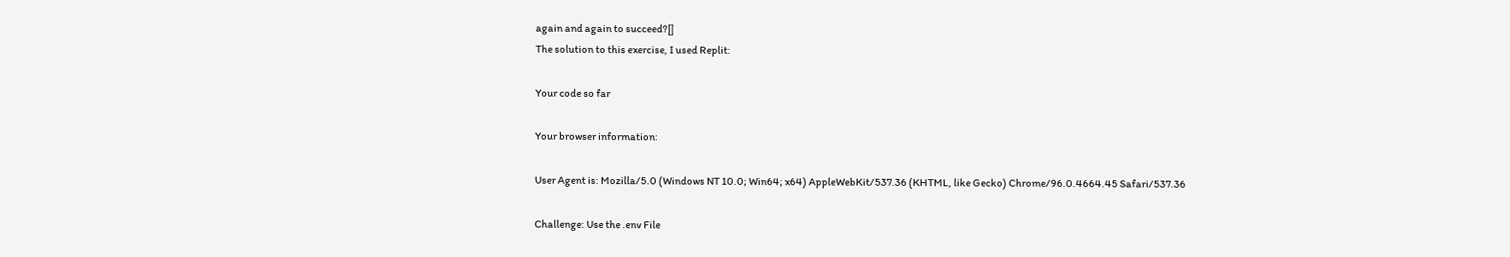again and again to succeed?[]
The solution to this exercise, I used Replit:

Your code so far

Your browser information:

User Agent is: Mozilla/5.0 (Windows NT 10.0; Win64; x64) AppleWebKit/537.36 (KHTML, like Gecko) Chrome/96.0.4664.45 Safari/537.36

Challenge: Use the .env File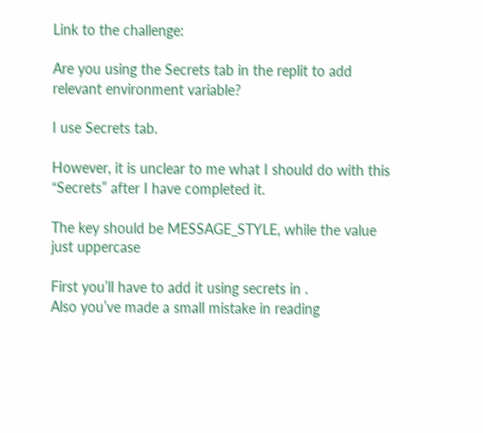Link to the challenge:

Are you using the Secrets tab in the replit to add relevant environment variable?

I use Secrets tab.

However, it is unclear to me what I should do with this “Secrets” after I have completed it.

The key should be MESSAGE_STYLE, while the value just uppercase

First you’ll have to add it using secrets in .
Also you’ve made a small mistake in reading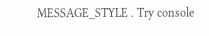MESSAGE_STYLE . Try console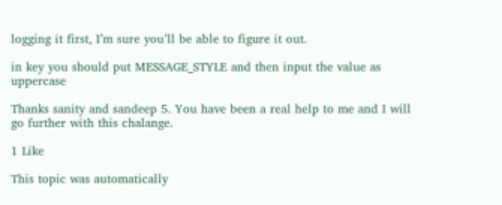logging it first, I’m sure you’ll be able to figure it out.

in key you should put MESSAGE_STYLE and then input the value as uppercase

Thanks sanity and sandeep 5. You have been a real help to me and I will go further with this chalange.

1 Like

This topic was automatically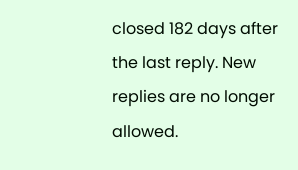closed 182 days after the last reply. New replies are no longer allowed.